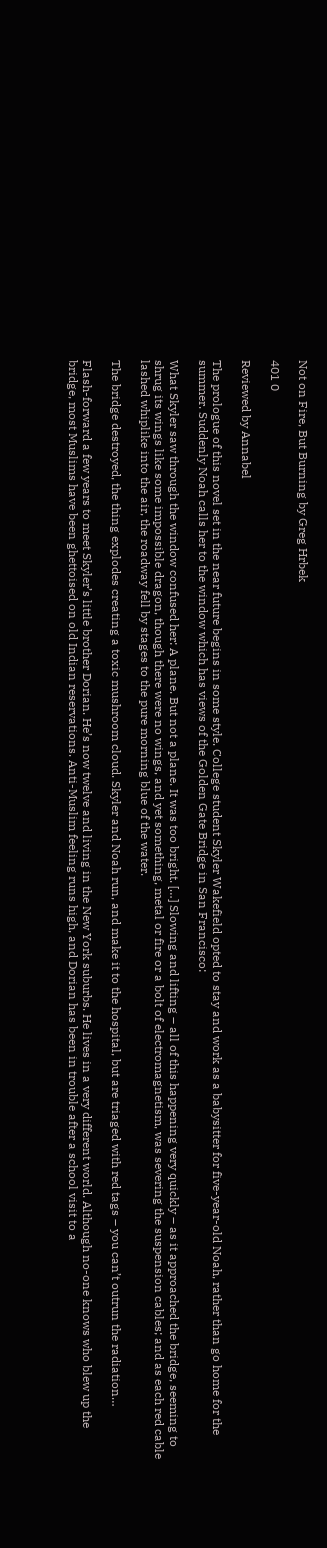Not on Fire, But Burning by Greg Hrbek

401 0

Reviewed by Annabel

The prologue of this novel set in the near future begins in some style. College student Skyler Wakefield opted to stay and work as a babysitter for five-year-old Noah, rather than go home for the summer. Suddenly Noah calls her to the window which has views of the Golden Gate Bridge in San Francisco:

What Skyler saw through the window confused her: A plane. But not a plane. It was too bright. […] Slowing and lifting – all of this happening very quickly – as it approached the bridge, seeming to shrug its wings like some impossible dragon, though there were no wings, and yet something, metal or fire or a bolt of electromagnetism, was severing the suspension cables; and as each red cable lashed whiplike into the air, the roadway fell by stages to the pure morning blue of the water.

The bridge destroyed, the thing explodes creating a toxic mushroom cloud. Skyler and Noah run, and make it to the hospital, but are triaged with red tags – you can’t outrun the radiation…

Flash-forward a few years to meet Skyler’s little brother Dorian. He’s now twelve and living in the New York suburbs. He lives in a very different world. Although no-one knows who blew up the bridge, most Muslims have been ghettoised on old Indian reservations. Anti-Muslim feeling runs high, and Dorian has been in trouble after a school visit to a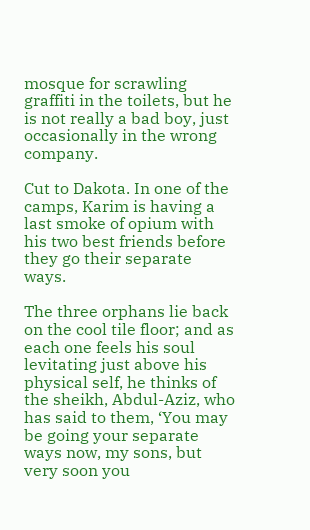mosque for scrawling graffiti in the toilets, but he is not really a bad boy, just occasionally in the wrong company.

Cut to Dakota. In one of the camps, Karim is having a last smoke of opium with his two best friends before they go their separate ways.

The three orphans lie back on the cool tile floor; and as each one feels his soul levitating just above his physical self, he thinks of the sheikh, Abdul-Aziz, who has said to them, ‘You may be going your separate ways now, my sons, but very soon you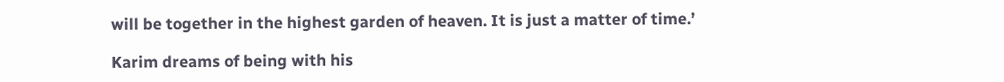will be together in the highest garden of heaven. It is just a matter of time.’

Karim dreams of being with his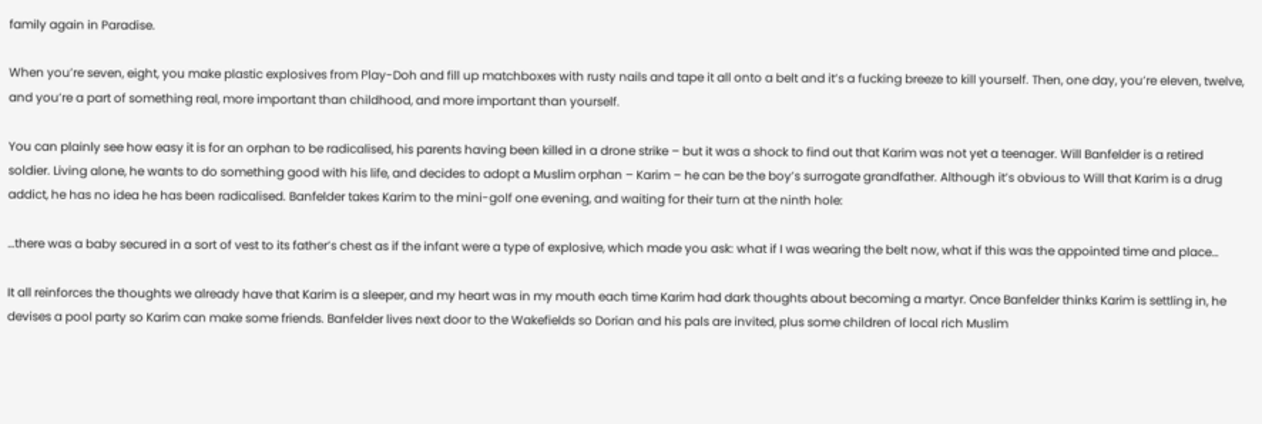family again in Paradise.

When you’re seven, eight, you make plastic explosives from Play-Doh and fill up matchboxes with rusty nails and tape it all onto a belt and it’s a fucking breeze to kill yourself. Then, one day, you’re eleven, twelve, and you’re a part of something real, more important than childhood, and more important than yourself.

You can plainly see how easy it is for an orphan to be radicalised, his parents having been killed in a drone strike – but it was a shock to find out that Karim was not yet a teenager. Will Banfelder is a retired soldier. Living alone, he wants to do something good with his life, and decides to adopt a Muslim orphan – Karim – he can be the boy’s surrogate grandfather. Although it’s obvious to Will that Karim is a drug addict, he has no idea he has been radicalised. Banfelder takes Karim to the mini-golf one evening, and waiting for their turn at the ninth hole:

…there was a baby secured in a sort of vest to its father’s chest as if the infant were a type of explosive, which made you ask: what if I was wearing the belt now, what if this was the appointed time and place…

It all reinforces the thoughts we already have that Karim is a sleeper, and my heart was in my mouth each time Karim had dark thoughts about becoming a martyr. Once Banfelder thinks Karim is settling in, he devises a pool party so Karim can make some friends. Banfelder lives next door to the Wakefields so Dorian and his pals are invited, plus some children of local rich Muslim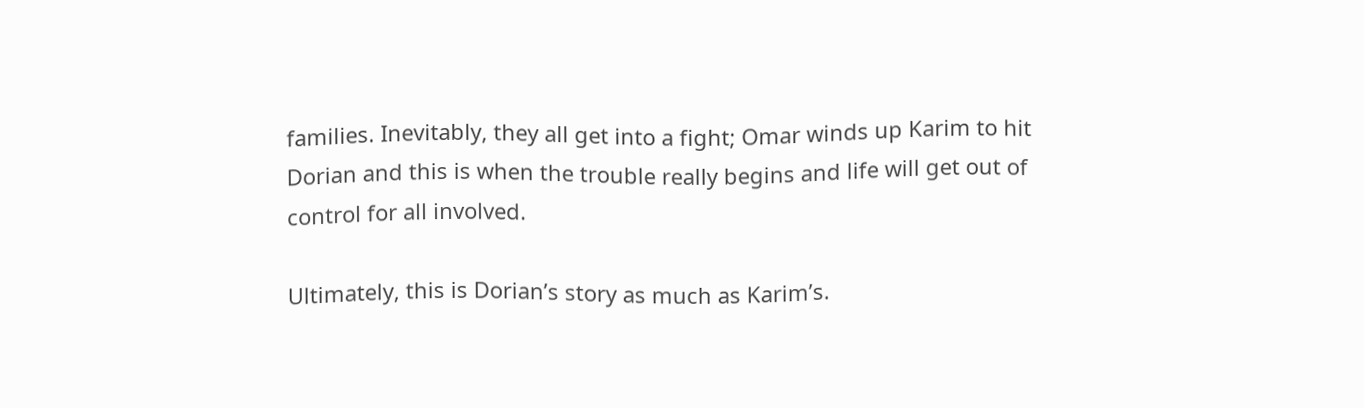families. Inevitably, they all get into a fight; Omar winds up Karim to hit Dorian and this is when the trouble really begins and life will get out of control for all involved.

Ultimately, this is Dorian’s story as much as Karim’s.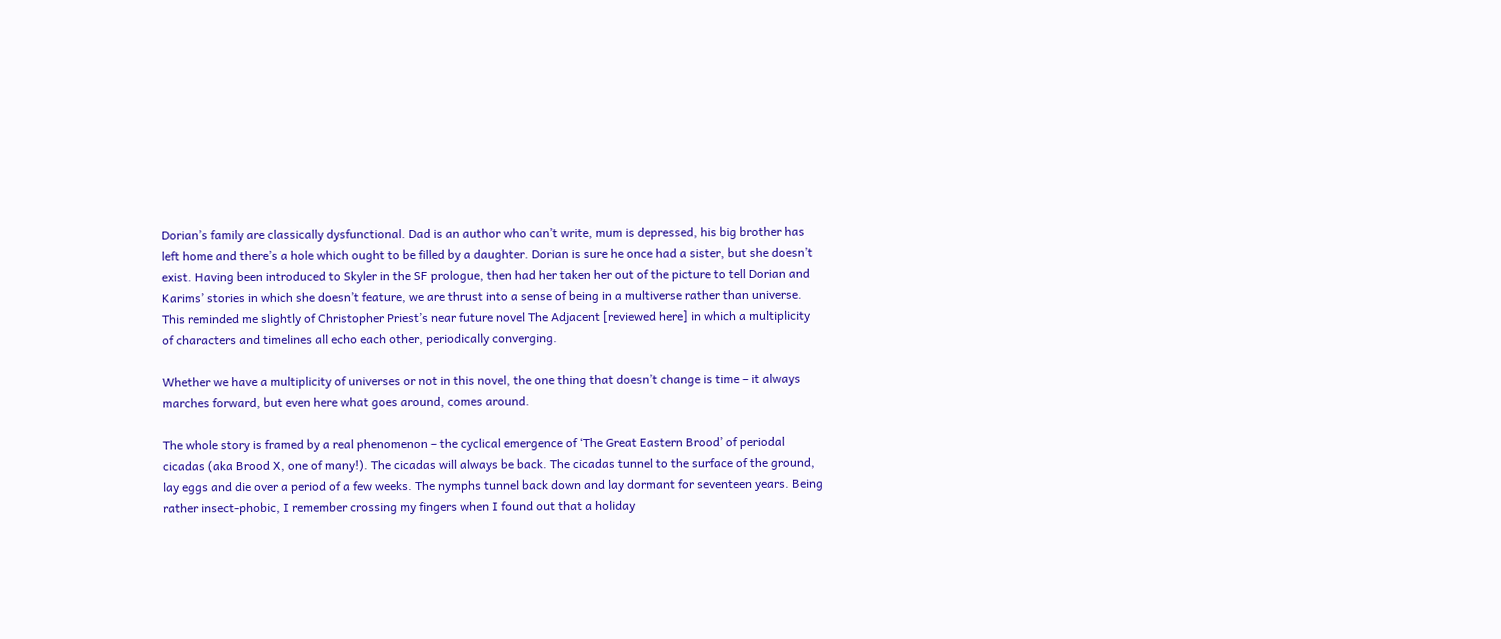Dorian’s family are classically dysfunctional. Dad is an author who can’t write, mum is depressed, his big brother has left home and there’s a hole which ought to be filled by a daughter. Dorian is sure he once had a sister, but she doesn’t exist. Having been introduced to Skyler in the SF prologue, then had her taken her out of the picture to tell Dorian and Karims’ stories in which she doesn’t feature, we are thrust into a sense of being in a multiverse rather than universe. This reminded me slightly of Christopher Priest’s near future novel The Adjacent [reviewed here] in which a multiplicity of characters and timelines all echo each other, periodically converging.

Whether we have a multiplicity of universes or not in this novel, the one thing that doesn’t change is time – it always marches forward, but even here what goes around, comes around.

The whole story is framed by a real phenomenon – the cyclical emergence of ‘The Great Eastern Brood’ of periodal cicadas (aka Brood X, one of many!). The cicadas will always be back. The cicadas tunnel to the surface of the ground, lay eggs and die over a period of a few weeks. The nymphs tunnel back down and lay dormant for seventeen years. Being rather insect-phobic, I remember crossing my fingers when I found out that a holiday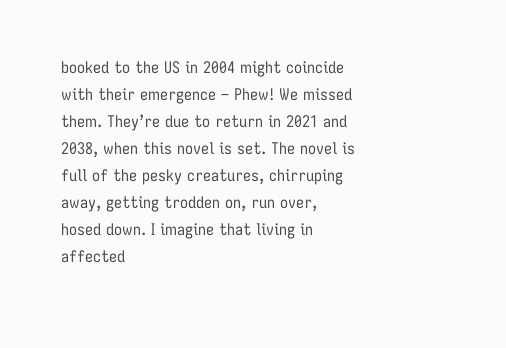booked to the US in 2004 might coincide with their emergence – Phew! We missed them. They’re due to return in 2021 and 2038, when this novel is set. The novel is full of the pesky creatures, chirruping away, getting trodden on, run over, hosed down. I imagine that living in affected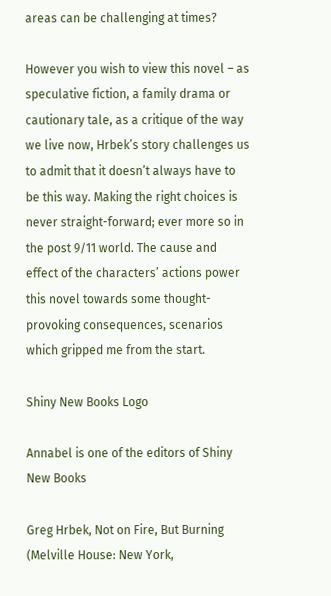areas can be challenging at times?

However you wish to view this novel – as speculative fiction, a family drama or cautionary tale, as a critique of the way we live now, Hrbek’s story challenges us to admit that it doesn’t always have to be this way. Making the right choices is never straight-forward; ever more so in the post 9/11 world. The cause and effect of the characters’ actions power this novel towards some thought-provoking consequences, scenarios which gripped me from the start.

Shiny New Books Logo

Annabel is one of the editors of Shiny New Books

Greg Hrbek, Not on Fire, But Burning (Melville House: New York,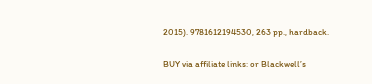2015). 9781612194530, 263 pp., hardback.

BUY via affiliate links: or Blackwell’s